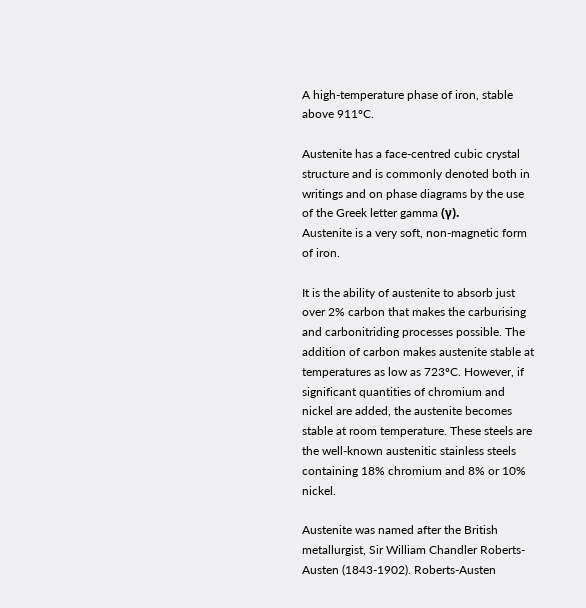A high-temperature phase of iron, stable above 911ºC.

Austenite has a face-centred cubic crystal structure and is commonly denoted both in writings and on phase diagrams by the use of the Greek letter gamma (γ).
Austenite is a very soft, non-magnetic form of iron.

It is the ability of austenite to absorb just over 2% carbon that makes the carburising and carbonitriding processes possible. The addition of carbon makes austenite stable at temperatures as low as 723ºC. However, if significant quantities of chromium and nickel are added, the austenite becomes stable at room temperature. These steels are the well-known austenitic stainless steels containing 18% chromium and 8% or 10% nickel.

Austenite was named after the British metallurgist, Sir William Chandler Roberts-Austen (1843-1902). Roberts-Austen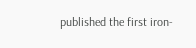published the first iron-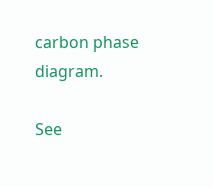carbon phase diagram.

See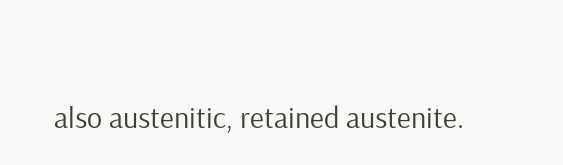also austenitic, retained austenite.